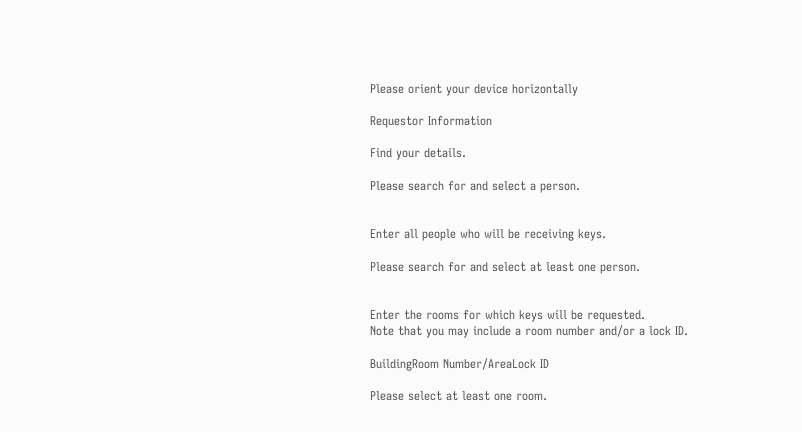Please orient your device horizontally

Requestor Information

Find your details.

Please search for and select a person.


Enter all people who will be receiving keys.

Please search for and select at least one person.


Enter the rooms for which keys will be requested.
Note that you may include a room number and/or a lock ID.

BuildingRoom Number/AreaLock ID

Please select at least one room.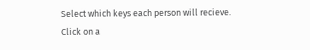Select which keys each person will recieve.
Click on a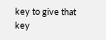key to give that key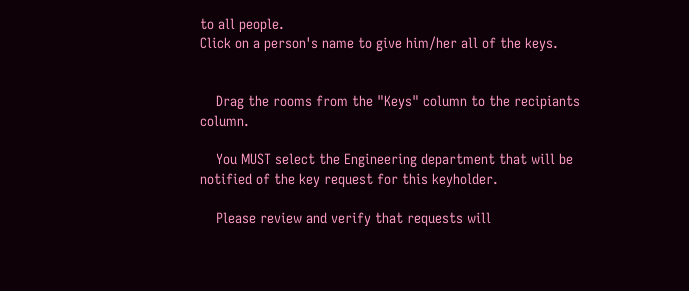to all people.
Click on a person's name to give him/her all of the keys.


    Drag the rooms from the "Keys" column to the recipiants column.

    You MUST select the Engineering department that will be notified of the key request for this keyholder.

    Please review and verify that requests will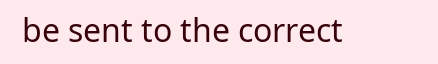be sent to the correct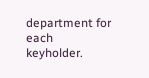department for each keyholder.